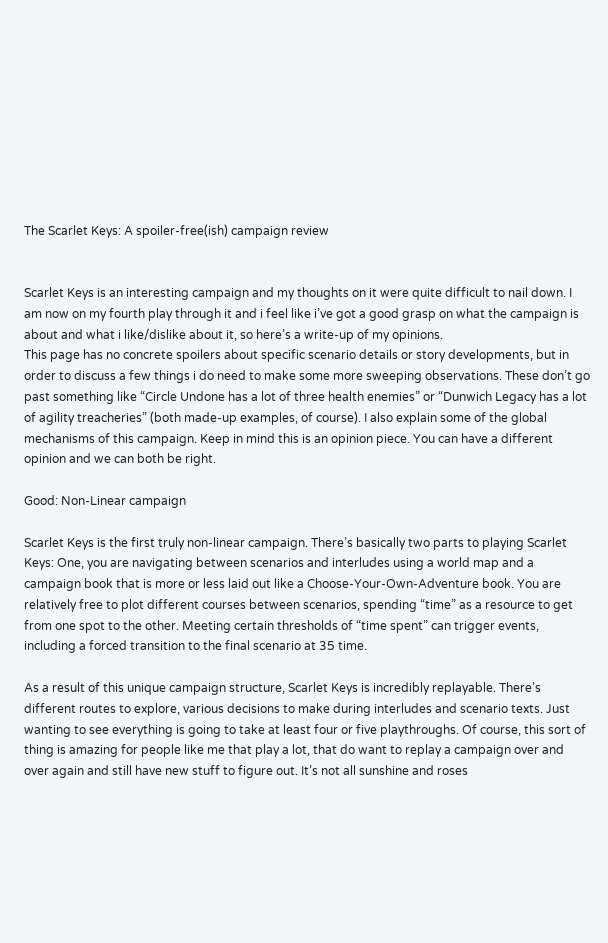The Scarlet Keys: A spoiler-free(ish) campaign review


Scarlet Keys is an interesting campaign and my thoughts on it were quite difficult to nail down. I am now on my fourth play through it and i feel like i’ve got a good grasp on what the campaign is about and what i like/dislike about it, so here’s a write-up of my opinions.
This page has no concrete spoilers about specific scenario details or story developments, but in order to discuss a few things i do need to make some more sweeping observations. These don’t go past something like “Circle Undone has a lot of three health enemies” or “Dunwich Legacy has a lot of agility treacheries” (both made-up examples, of course). I also explain some of the global mechanisms of this campaign. Keep in mind this is an opinion piece. You can have a different opinion and we can both be right.

Good: Non-Linear campaign

Scarlet Keys is the first truly non-linear campaign. There’s basically two parts to playing Scarlet Keys: One, you are navigating between scenarios and interludes using a world map and a campaign book that is more or less laid out like a Choose-Your-Own-Adventure book. You are relatively free to plot different courses between scenarios, spending “time” as a resource to get from one spot to the other. Meeting certain thresholds of “time spent” can trigger events, including a forced transition to the final scenario at 35 time.

As a result of this unique campaign structure, Scarlet Keys is incredibly replayable. There’s different routes to explore, various decisions to make during interludes and scenario texts. Just wanting to see everything is going to take at least four or five playthroughs. Of course, this sort of thing is amazing for people like me that play a lot, that do want to replay a campaign over and over again and still have new stuff to figure out. It’s not all sunshine and roses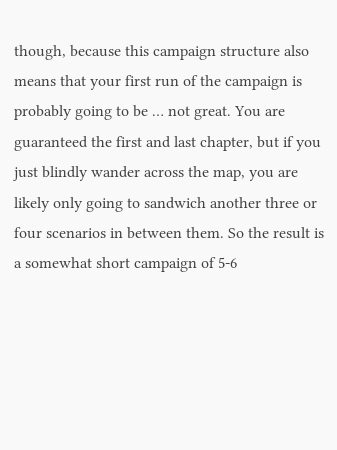though, because this campaign structure also means that your first run of the campaign is probably going to be … not great. You are guaranteed the first and last chapter, but if you just blindly wander across the map, you are likely only going to sandwich another three or four scenarios in between them. So the result is a somewhat short campaign of 5-6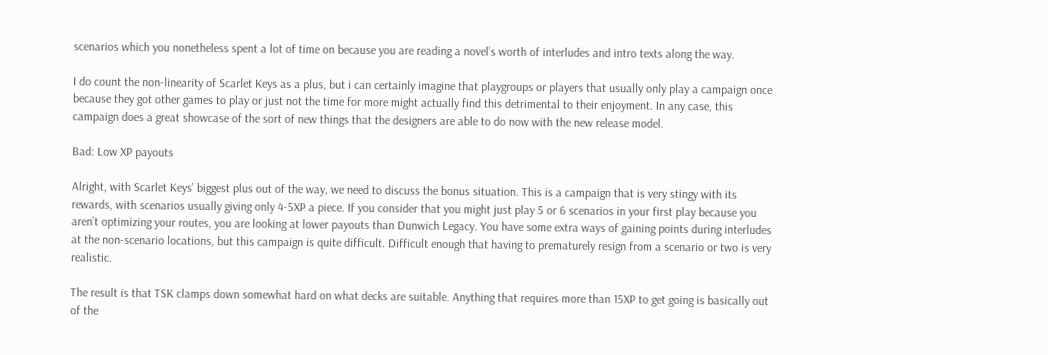scenarios which you nonetheless spent a lot of time on because you are reading a novel’s worth of interludes and intro texts along the way.

I do count the non-linearity of Scarlet Keys as a plus, but i can certainly imagine that playgroups or players that usually only play a campaign once because they got other games to play or just not the time for more might actually find this detrimental to their enjoyment. In any case, this campaign does a great showcase of the sort of new things that the designers are able to do now with the new release model.

Bad: Low XP payouts

Alright, with Scarlet Keys’ biggest plus out of the way, we need to discuss the bonus situation. This is a campaign that is very stingy with its rewards, with scenarios usually giving only 4-5XP a piece. If you consider that you might just play 5 or 6 scenarios in your first play because you aren’t optimizing your routes, you are looking at lower payouts than Dunwich Legacy. You have some extra ways of gaining points during interludes at the non-scenario locations, but this campaign is quite difficult. Difficult enough that having to prematurely resign from a scenario or two is very realistic.

The result is that TSK clamps down somewhat hard on what decks are suitable. Anything that requires more than 15XP to get going is basically out of the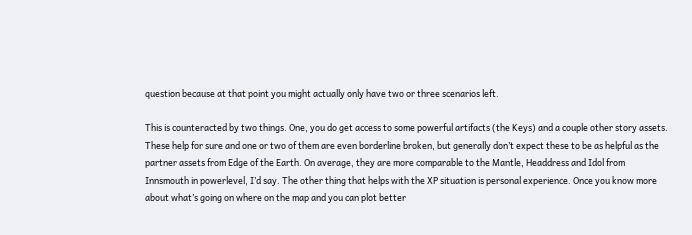question because at that point you might actually only have two or three scenarios left.

This is counteracted by two things. One, you do get access to some powerful artifacts (the Keys) and a couple other story assets. These help for sure and one or two of them are even borderline broken, but generally don’t expect these to be as helpful as the partner assets from Edge of the Earth. On average, they are more comparable to the Mantle, Headdress and Idol from Innsmouth in powerlevel, I’d say. The other thing that helps with the XP situation is personal experience. Once you know more about what’s going on where on the map and you can plot better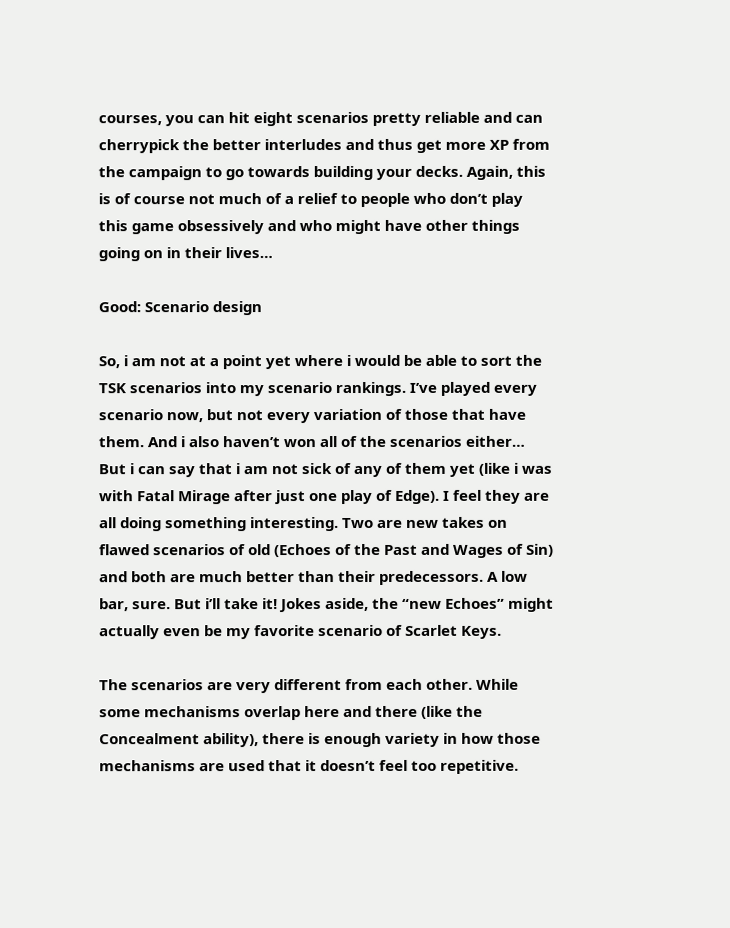courses, you can hit eight scenarios pretty reliable and can cherrypick the better interludes and thus get more XP from the campaign to go towards building your decks. Again, this is of course not much of a relief to people who don’t play this game obsessively and who might have other things going on in their lives…

Good: Scenario design

So, i am not at a point yet where i would be able to sort the TSK scenarios into my scenario rankings. I’ve played every scenario now, but not every variation of those that have them. And i also haven’t won all of the scenarios either… But i can say that i am not sick of any of them yet (like i was with Fatal Mirage after just one play of Edge). I feel they are all doing something interesting. Two are new takes on flawed scenarios of old (Echoes of the Past and Wages of Sin) and both are much better than their predecessors. A low bar, sure. But i’ll take it! Jokes aside, the “new Echoes” might actually even be my favorite scenario of Scarlet Keys.

The scenarios are very different from each other. While some mechanisms overlap here and there (like the Concealment ability), there is enough variety in how those mechanisms are used that it doesn’t feel too repetitive.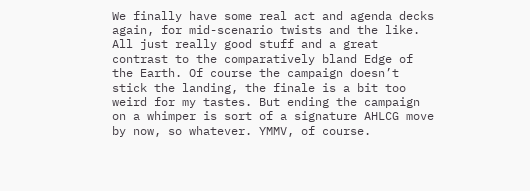We finally have some real act and agenda decks again, for mid-scenario twists and the like. All just really good stuff and a great contrast to the comparatively bland Edge of the Earth. Of course the campaign doesn’t stick the landing, the finale is a bit too weird for my tastes. But ending the campaign on a whimper is sort of a signature AHLCG move by now, so whatever. YMMV, of course.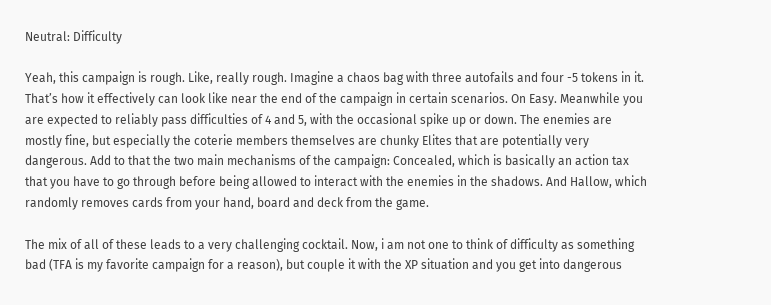Neutral: Difficulty

Yeah, this campaign is rough. Like, really rough. Imagine a chaos bag with three autofails and four -5 tokens in it. That’s how it effectively can look like near the end of the campaign in certain scenarios. On Easy. Meanwhile you are expected to reliably pass difficulties of 4 and 5, with the occasional spike up or down. The enemies are mostly fine, but especially the coterie members themselves are chunky Elites that are potentially very dangerous. Add to that the two main mechanisms of the campaign: Concealed, which is basically an action tax that you have to go through before being allowed to interact with the enemies in the shadows. And Hallow, which randomly removes cards from your hand, board and deck from the game.

The mix of all of these leads to a very challenging cocktail. Now, i am not one to think of difficulty as something bad (TFA is my favorite campaign for a reason), but couple it with the XP situation and you get into dangerous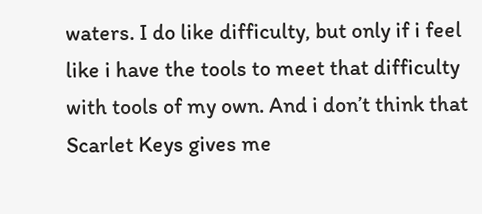waters. I do like difficulty, but only if i feel like i have the tools to meet that difficulty with tools of my own. And i don’t think that Scarlet Keys gives me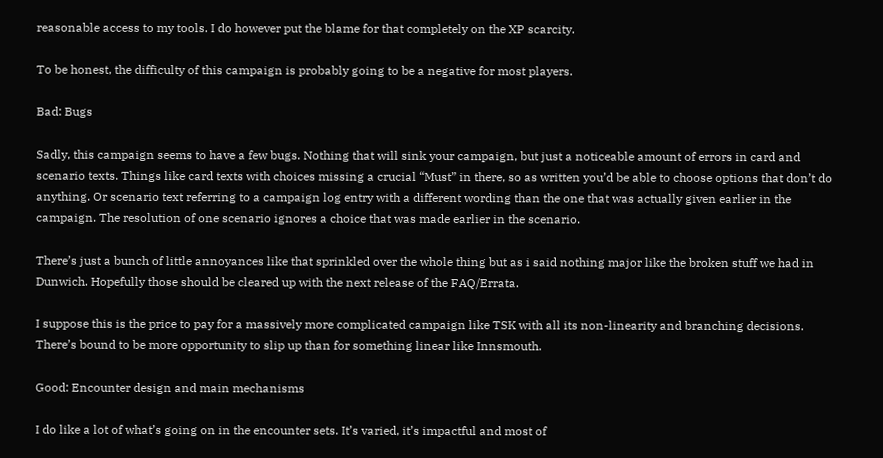reasonable access to my tools. I do however put the blame for that completely on the XP scarcity.

To be honest, the difficulty of this campaign is probably going to be a negative for most players.

Bad: Bugs

Sadly, this campaign seems to have a few bugs. Nothing that will sink your campaign, but just a noticeable amount of errors in card and scenario texts. Things like card texts with choices missing a crucial “Must” in there, so as written you’d be able to choose options that don’t do anything. Or scenario text referring to a campaign log entry with a different wording than the one that was actually given earlier in the campaign. The resolution of one scenario ignores a choice that was made earlier in the scenario.

There’s just a bunch of little annoyances like that sprinkled over the whole thing but as i said nothing major like the broken stuff we had in Dunwich. Hopefully those should be cleared up with the next release of the FAQ/Errata.

I suppose this is the price to pay for a massively more complicated campaign like TSK with all its non-linearity and branching decisions. There’s bound to be more opportunity to slip up than for something linear like Innsmouth.

Good: Encounter design and main mechanisms

I do like a lot of what’s going on in the encounter sets. It’s varied, it’s impactful and most of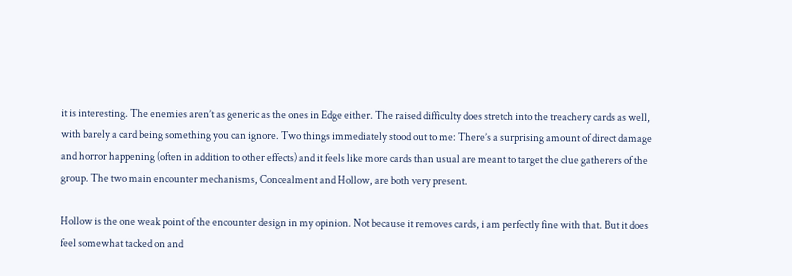it is interesting. The enemies aren’t as generic as the ones in Edge either. The raised difficulty does stretch into the treachery cards as well, with barely a card being something you can ignore. Two things immediately stood out to me: There’s a surprising amount of direct damage and horror happening (often in addition to other effects) and it feels like more cards than usual are meant to target the clue gatherers of the group. The two main encounter mechanisms, Concealment and Hollow, are both very present.

Hollow is the one weak point of the encounter design in my opinion. Not because it removes cards, i am perfectly fine with that. But it does feel somewhat tacked on and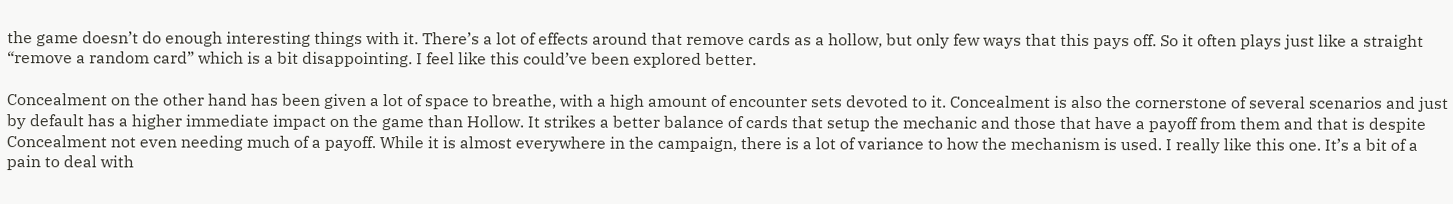the game doesn’t do enough interesting things with it. There’s a lot of effects around that remove cards as a hollow, but only few ways that this pays off. So it often plays just like a straight “remove a random card” which is a bit disappointing. I feel like this could’ve been explored better.

Concealment on the other hand has been given a lot of space to breathe, with a high amount of encounter sets devoted to it. Concealment is also the cornerstone of several scenarios and just by default has a higher immediate impact on the game than Hollow. It strikes a better balance of cards that setup the mechanic and those that have a payoff from them and that is despite Concealment not even needing much of a payoff. While it is almost everywhere in the campaign, there is a lot of variance to how the mechanism is used. I really like this one. It’s a bit of a pain to deal with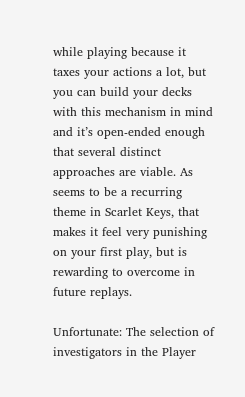while playing because it taxes your actions a lot, but you can build your decks with this mechanism in mind and it’s open-ended enough that several distinct approaches are viable. As seems to be a recurring theme in Scarlet Keys, that makes it feel very punishing on your first play, but is rewarding to overcome in future replays.

Unfortunate: The selection of investigators in the Player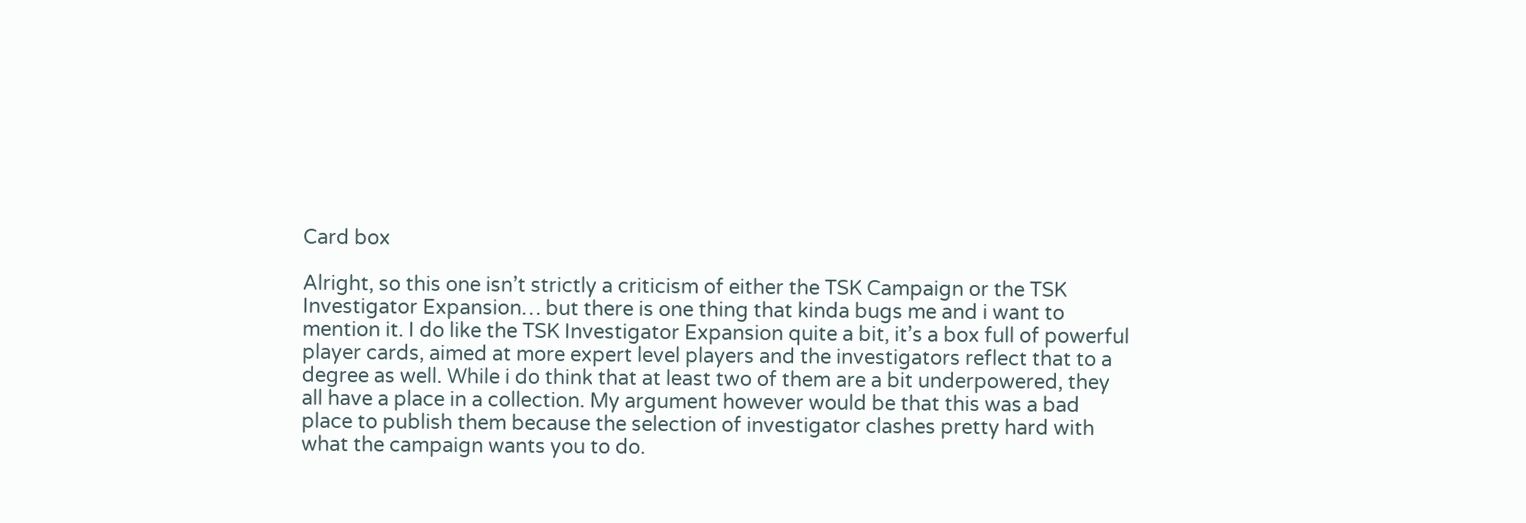Card box

Alright, so this one isn’t strictly a criticism of either the TSK Campaign or the TSK Investigator Expansion… but there is one thing that kinda bugs me and i want to mention it. I do like the TSK Investigator Expansion quite a bit, it’s a box full of powerful player cards, aimed at more expert level players and the investigators reflect that to a degree as well. While i do think that at least two of them are a bit underpowered, they all have a place in a collection. My argument however would be that this was a bad place to publish them because the selection of investigator clashes pretty hard with what the campaign wants you to do.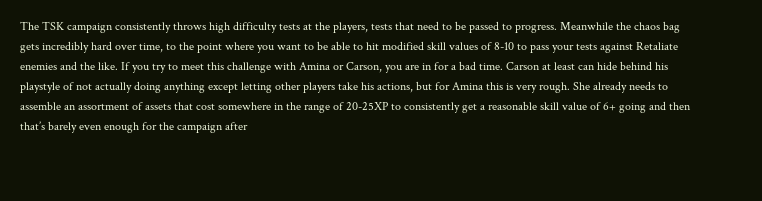The TSK campaign consistently throws high difficulty tests at the players, tests that need to be passed to progress. Meanwhile the chaos bag gets incredibly hard over time, to the point where you want to be able to hit modified skill values of 8-10 to pass your tests against Retaliate enemies and the like. If you try to meet this challenge with Amina or Carson, you are in for a bad time. Carson at least can hide behind his playstyle of not actually doing anything except letting other players take his actions, but for Amina this is very rough. She already needs to assemble an assortment of assets that cost somewhere in the range of 20-25XP to consistently get a reasonable skill value of 6+ going and then that’s barely even enough for the campaign after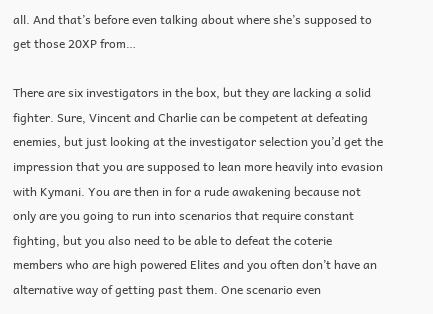all. And that’s before even talking about where she’s supposed to get those 20XP from…

There are six investigators in the box, but they are lacking a solid fighter. Sure, Vincent and Charlie can be competent at defeating enemies, but just looking at the investigator selection you’d get the impression that you are supposed to lean more heavily into evasion with Kymani. You are then in for a rude awakening because not only are you going to run into scenarios that require constant fighting, but you also need to be able to defeat the coterie members who are high powered Elites and you often don’t have an alternative way of getting past them. One scenario even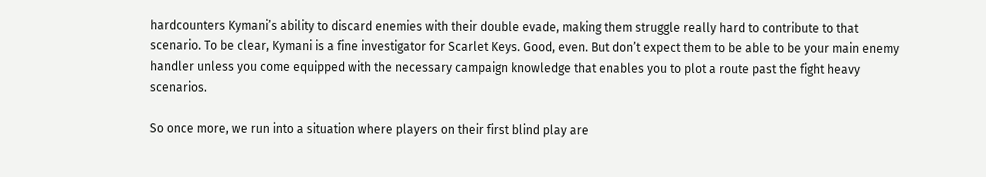hardcounters Kymani’s ability to discard enemies with their double evade, making them struggle really hard to contribute to that scenario. To be clear, Kymani is a fine investigator for Scarlet Keys. Good, even. But don’t expect them to be able to be your main enemy handler unless you come equipped with the necessary campaign knowledge that enables you to plot a route past the fight heavy scenarios.

So once more, we run into a situation where players on their first blind play are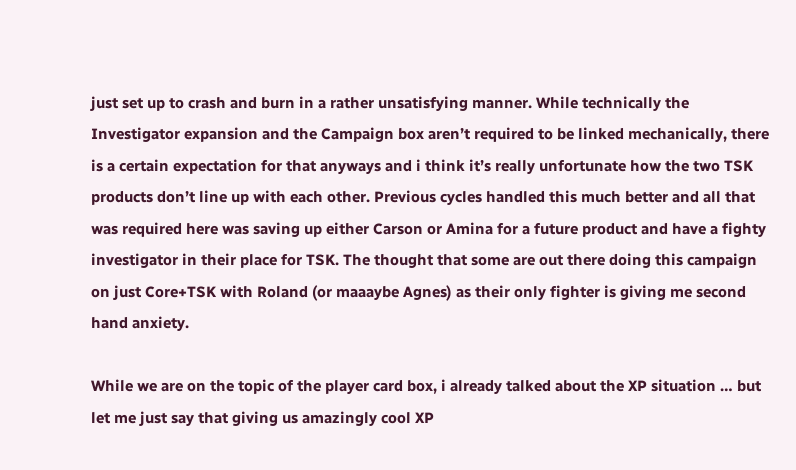just set up to crash and burn in a rather unsatisfying manner. While technically the Investigator expansion and the Campaign box aren’t required to be linked mechanically, there is a certain expectation for that anyways and i think it’s really unfortunate how the two TSK products don’t line up with each other. Previous cycles handled this much better and all that was required here was saving up either Carson or Amina for a future product and have a fighty investigator in their place for TSK. The thought that some are out there doing this campaign on just Core+TSK with Roland (or maaaybe Agnes) as their only fighter is giving me second hand anxiety.

While we are on the topic of the player card box, i already talked about the XP situation … but let me just say that giving us amazingly cool XP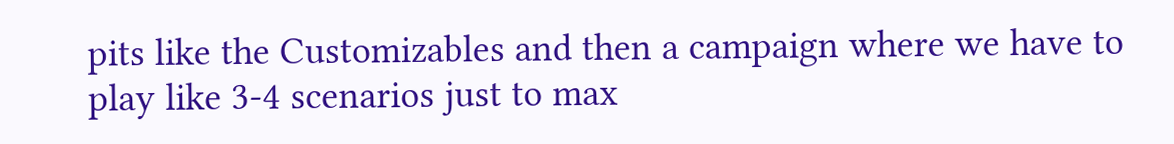pits like the Customizables and then a campaign where we have to play like 3-4 scenarios just to max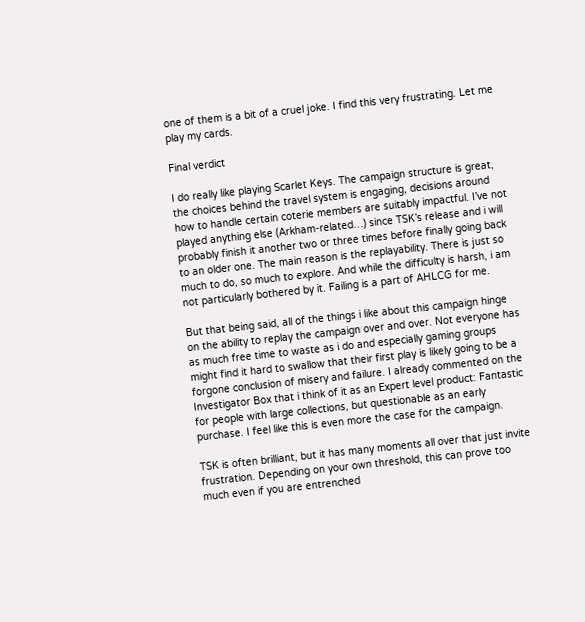one of them is a bit of a cruel joke. I find this very frustrating. Let me play my cards.

Final verdict

I do really like playing Scarlet Keys. The campaign structure is great, the choices behind the travel system is engaging, decisions around how to handle certain coterie members are suitably impactful. I’ve not played anything else (Arkham-related…) since TSK’s release and i will probably finish it another two or three times before finally going back to an older one. The main reason is the replayability. There is just so much to do, so much to explore. And while the difficulty is harsh, i am not particularly bothered by it. Failing is a part of AHLCG for me.

But that being said, all of the things i like about this campaign hinge on the ability to replay the campaign over and over. Not everyone has as much free time to waste as i do and especially gaming groups might find it hard to swallow that their first play is likely going to be a forgone conclusion of misery and failure. I already commented on the Investigator Box that i think of it as an Expert level product: Fantastic for people with large collections, but questionable as an early purchase. I feel like this is even more the case for the campaign.

TSK is often brilliant, but it has many moments all over that just invite frustration. Depending on your own threshold, this can prove too much even if you are entrenched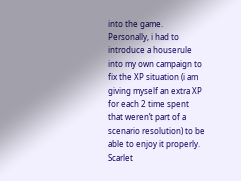into the game. Personally, i had to introduce a houserule into my own campaign to fix the XP situation (i am giving myself an extra XP for each 2 time spent that weren’t part of a scenario resolution) to be able to enjoy it properly. Scarlet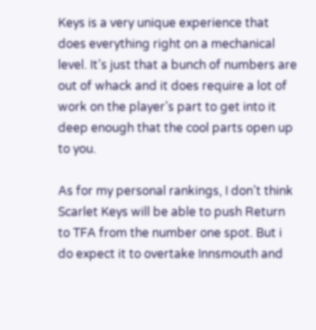Keys is a very unique experience that does everything right on a mechanical level. It’s just that a bunch of numbers are out of whack and it does require a lot of work on the player’s part to get into it deep enough that the cool parts open up to you.

As for my personal rankings, I don’t think Scarlet Keys will be able to push Return to TFA from the number one spot. But i do expect it to overtake Innsmouth and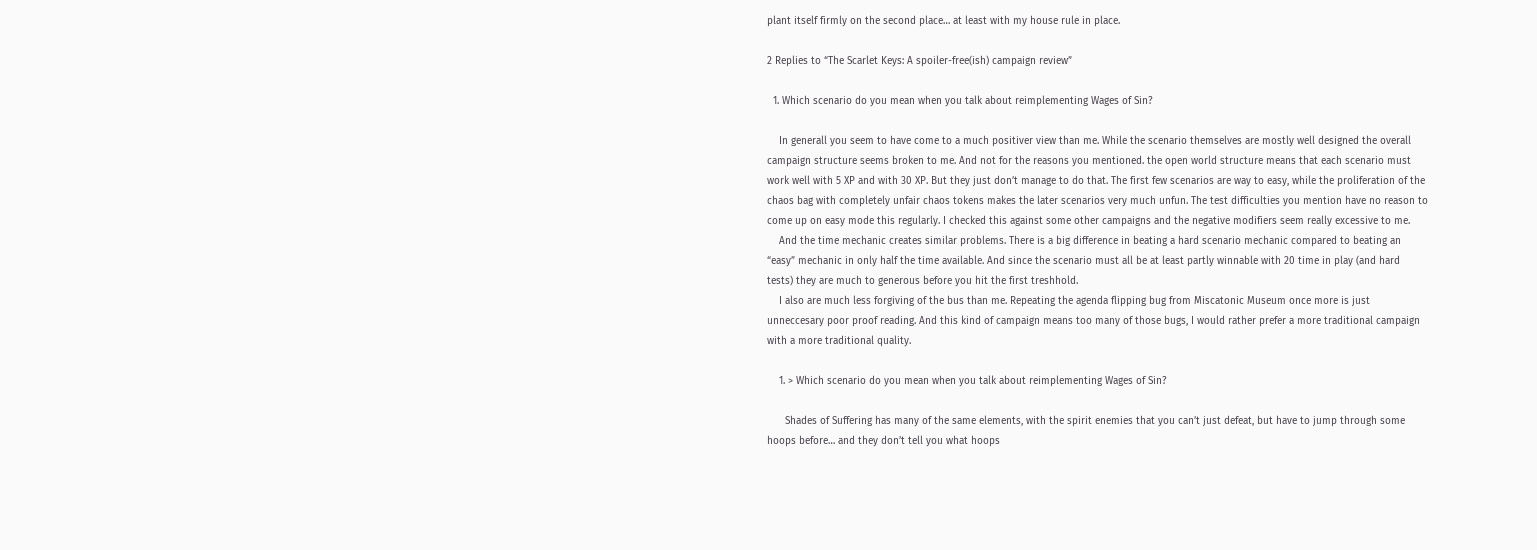plant itself firmly on the second place… at least with my house rule in place.

2 Replies to “The Scarlet Keys: A spoiler-free(ish) campaign review”

  1. Which scenario do you mean when you talk about reimplementing Wages of Sin?

    In generall you seem to have come to a much positiver view than me. While the scenario themselves are mostly well designed the overall campaign structure seems broken to me. And not for the reasons you mentioned. the open world structure means that each scenario must work well with 5 XP and with 30 XP. But they just don’t manage to do that. The first few scenarios are way to easy, while the proliferation of the chaos bag with completely unfair chaos tokens makes the later scenarios very much unfun. The test difficulties you mention have no reason to come up on easy mode this regularly. I checked this against some other campaigns and the negative modifiers seem really excessive to me.
    And the time mechanic creates similar problems. There is a big difference in beating a hard scenario mechanic compared to beating an “easy” mechanic in only half the time available. And since the scenario must all be at least partly winnable with 20 time in play (and hard tests) they are much to generous before you hit the first treshhold.
    I also are much less forgiving of the bus than me. Repeating the agenda flipping bug from Miscatonic Museum once more is just unneccesary poor proof reading. And this kind of campaign means too many of those bugs, I would rather prefer a more traditional campaign with a more traditional quality.

    1. > Which scenario do you mean when you talk about reimplementing Wages of Sin?

      Shades of Suffering has many of the same elements, with the spirit enemies that you can’t just defeat, but have to jump through some hoops before… and they don’t tell you what hoops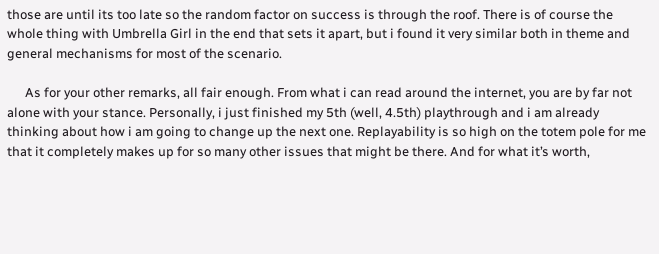those are until its too late so the random factor on success is through the roof. There is of course the whole thing with Umbrella Girl in the end that sets it apart, but i found it very similar both in theme and general mechanisms for most of the scenario.

      As for your other remarks, all fair enough. From what i can read around the internet, you are by far not alone with your stance. Personally, i just finished my 5th (well, 4.5th) playthrough and i am already thinking about how i am going to change up the next one. Replayability is so high on the totem pole for me that it completely makes up for so many other issues that might be there. And for what it’s worth,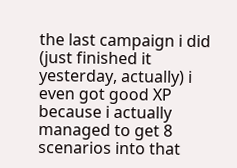the last campaign i did (just finished it yesterday, actually) i even got good XP because i actually managed to get 8 scenarios into that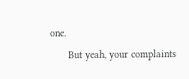one.
      But yeah, your complaints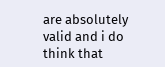are absolutely valid and i do think that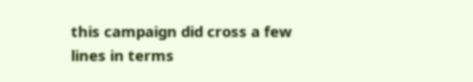this campaign did cross a few lines in terms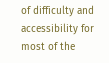of difficulty and accessibility for most of the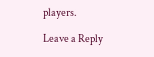players.

Leave a Reply